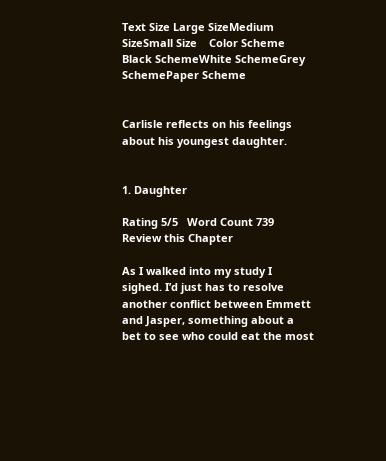Text Size Large SizeMedium SizeSmall Size    Color Scheme Black SchemeWhite SchemeGrey SchemePaper Scheme


Carlisle reflects on his feelings about his youngest daughter.


1. Daughter

Rating 5/5   Word Count 739   Review this Chapter

As I walked into my study I sighed. I’d just has to resolve another conflict between Emmett and Jasper, something about a bet to see who could eat the most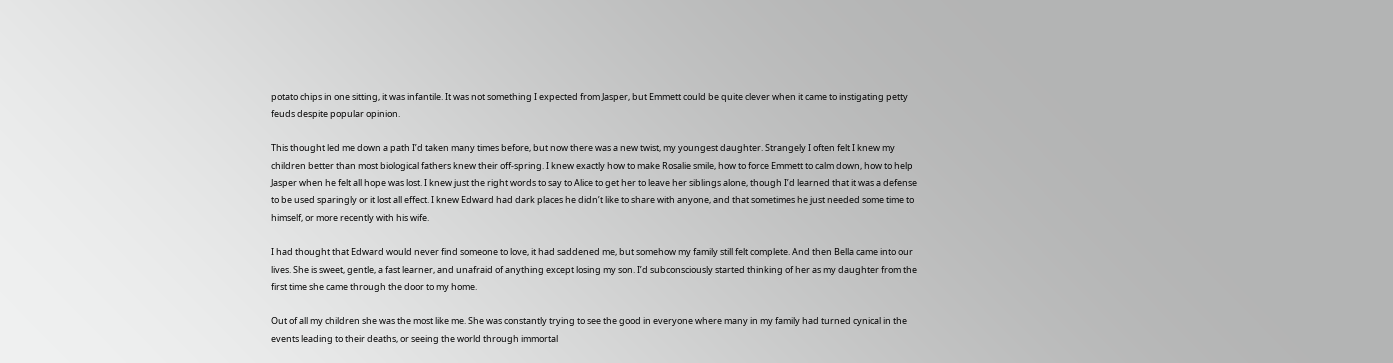potato chips in one sitting, it was infantile. It was not something I expected from Jasper, but Emmett could be quite clever when it came to instigating petty feuds despite popular opinion.

This thought led me down a path I’d taken many times before, but now there was a new twist, my youngest daughter. Strangely I often felt I knew my children better than most biological fathers knew their off-spring. I knew exactly how to make Rosalie smile, how to force Emmett to calm down, how to help Jasper when he felt all hope was lost. I knew just the right words to say to Alice to get her to leave her siblings alone, though I’d learned that it was a defense to be used sparingly or it lost all effect. I knew Edward had dark places he didn’t like to share with anyone, and that sometimes he just needed some time to himself, or more recently with his wife.

I had thought that Edward would never find someone to love, it had saddened me, but somehow my family still felt complete. And then Bella came into our lives. She is sweet, gentle, a fast learner, and unafraid of anything except losing my son. I’d subconsciously started thinking of her as my daughter from the first time she came through the door to my home.

Out of all my children she was the most like me. She was constantly trying to see the good in everyone where many in my family had turned cynical in the events leading to their deaths, or seeing the world through immortal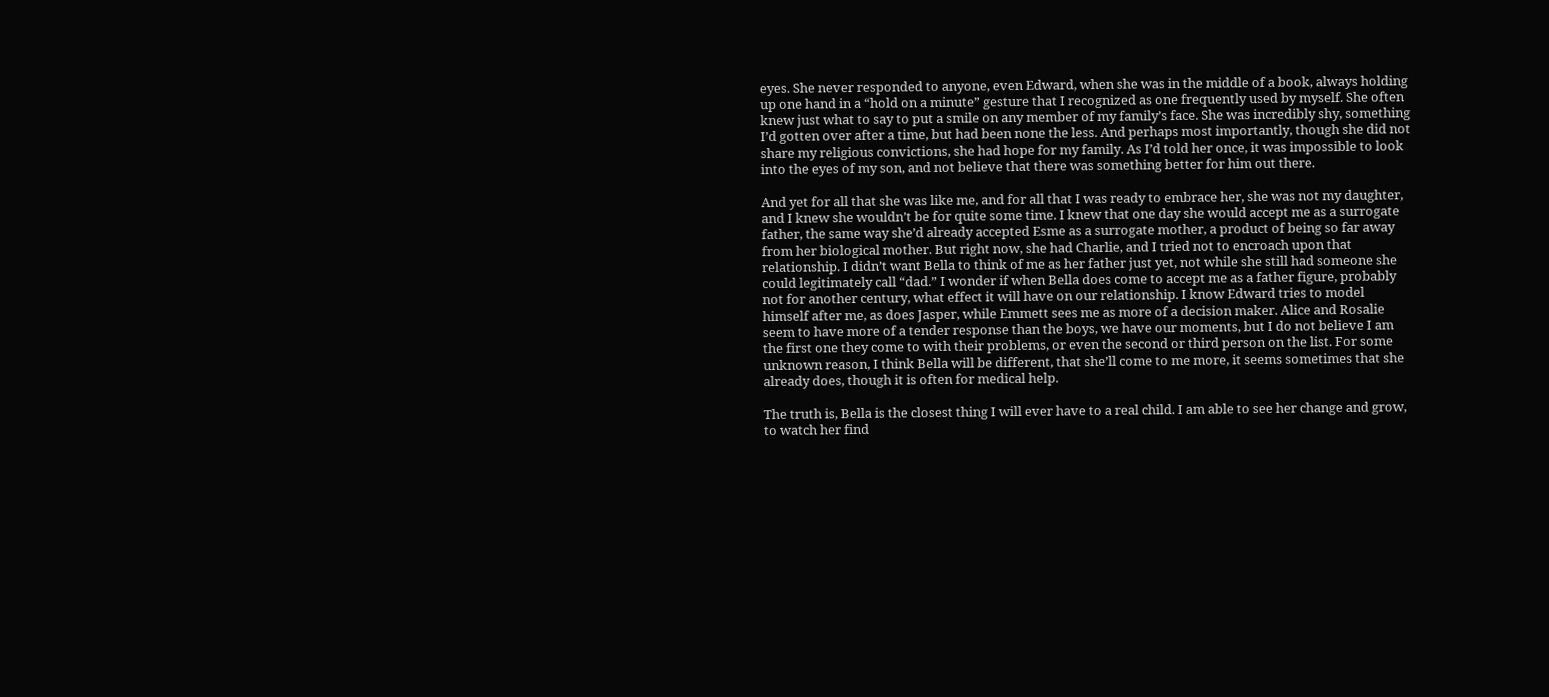eyes. She never responded to anyone, even Edward, when she was in the middle of a book, always holding up one hand in a “hold on a minute” gesture that I recognized as one frequently used by myself. She often knew just what to say to put a smile on any member of my family’s face. She was incredibly shy, something I’d gotten over after a time, but had been none the less. And perhaps most importantly, though she did not share my religious convictions, she had hope for my family. As I’d told her once, it was impossible to look into the eyes of my son, and not believe that there was something better for him out there.

And yet for all that she was like me, and for all that I was ready to embrace her, she was not my daughter, and I knew she wouldn’t be for quite some time. I knew that one day she would accept me as a surrogate father, the same way she’d already accepted Esme as a surrogate mother, a product of being so far away from her biological mother. But right now, she had Charlie, and I tried not to encroach upon that relationship. I didn’t want Bella to think of me as her father just yet, not while she still had someone she could legitimately call “dad.” I wonder if when Bella does come to accept me as a father figure, probably not for another century, what effect it will have on our relationship. I know Edward tries to model himself after me, as does Jasper, while Emmett sees me as more of a decision maker. Alice and Rosalie seem to have more of a tender response than the boys, we have our moments, but I do not believe I am the first one they come to with their problems, or even the second or third person on the list. For some unknown reason, I think Bella will be different, that she’ll come to me more, it seems sometimes that she already does, though it is often for medical help.

The truth is, Bella is the closest thing I will ever have to a real child. I am able to see her change and grow, to watch her find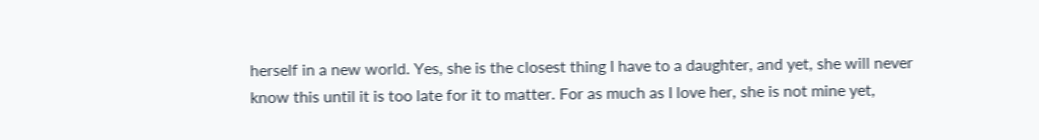herself in a new world. Yes, she is the closest thing I have to a daughter, and yet, she will never know this until it is too late for it to matter. For as much as I love her, she is not mine yet,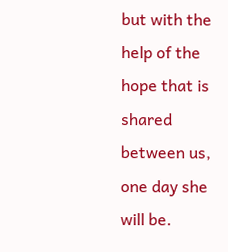but with the help of the hope that is shared between us, one day she will be.